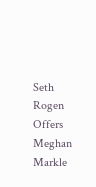Seth Rogen Offers Meghan Markle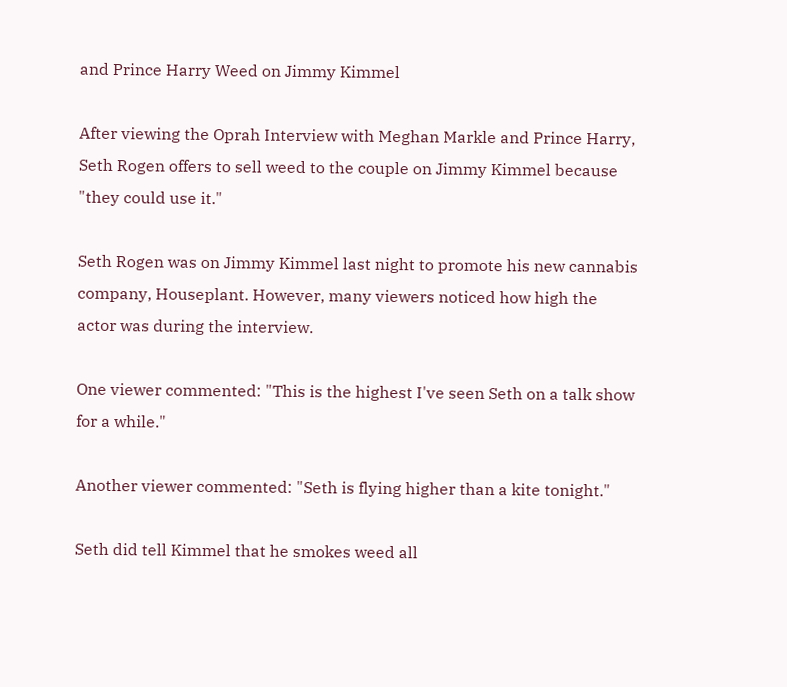and Prince Harry Weed on Jimmy Kimmel

After viewing the Oprah Interview with Meghan Markle and Prince Harry, Seth Rogen offers to sell weed to the couple on Jimmy Kimmel because "they could use it."

Seth Rogen was on Jimmy Kimmel last night to promote his new cannabis company, Houseplant. However, many viewers noticed how high the actor was during the interview.

One viewer commented: "This is the highest I've seen Seth on a talk show for a while."

Another viewer commented: "Seth is flying higher than a kite tonight."

Seth did tell Kimmel that he smokes weed all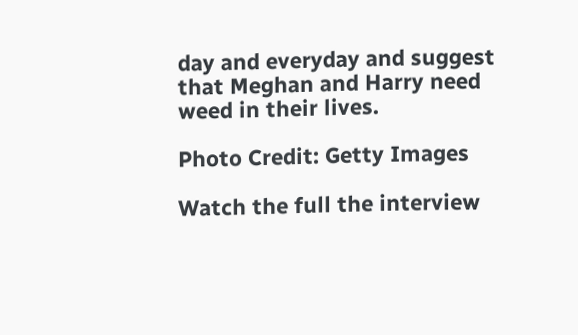day and everyday and suggest that Meghan and Harry need weed in their lives.

Photo Credit: Getty Images

Watch the full the interview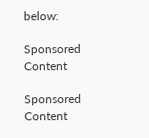below:

Sponsored Content

Sponsored Content